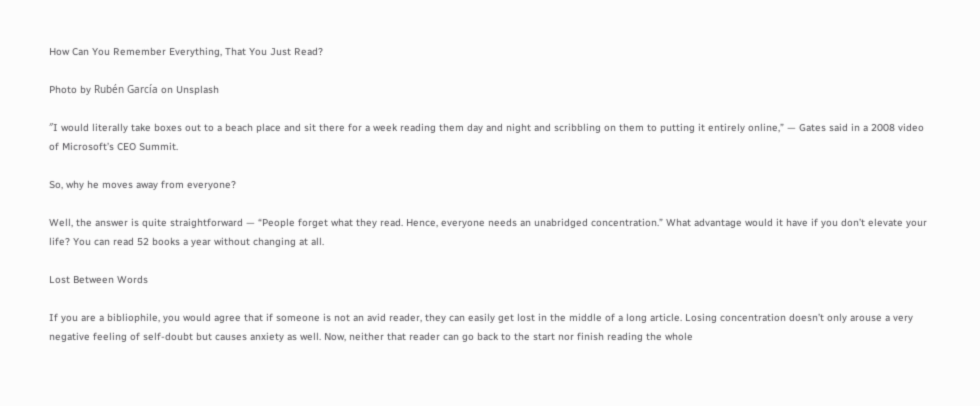How Can You Remember Everything, That You Just Read?

Photo by Rubén García on Unsplash

″I would literally take boxes out to a beach place and sit there for a week reading them day and night and scribbling on them to putting it entirely online,” — Gates said in a 2008 video of Microsoft’s CEO Summit.

So, why he moves away from everyone?

Well, the answer is quite straightforward — “People forget what they read. Hence, everyone needs an unabridged concentration.” What advantage would it have if you don’t elevate your life? You can read 52 books a year without changing at all.

Lost Between Words

If you are a bibliophile, you would agree that if someone is not an avid reader, they can easily get lost in the middle of a long article. Losing concentration doesn’t only arouse a very negative feeling of self-doubt but causes anxiety as well. Now, neither that reader can go back to the start nor finish reading the whole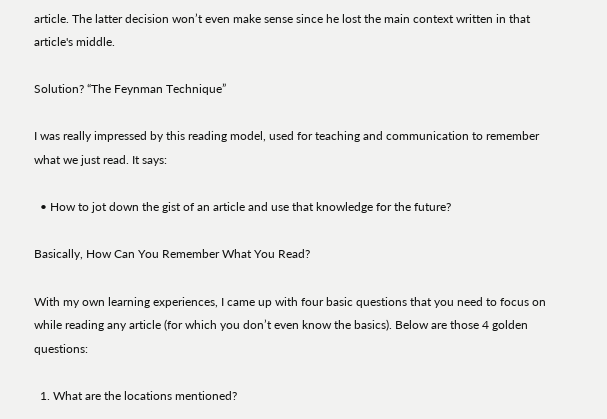article. The latter decision won’t even make sense since he lost the main context written in that article's middle.

Solution? “The Feynman Technique”

I was really impressed by this reading model, used for teaching and communication to remember what we just read. It says:

  • How to jot down the gist of an article and use that knowledge for the future?

Basically, How Can You Remember What You Read?

With my own learning experiences, I came up with four basic questions that you need to focus on while reading any article (for which you don’t even know the basics). Below are those 4 golden questions:

  1. What are the locations mentioned?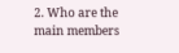2. Who are the main members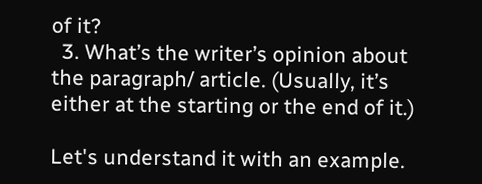of it?
  3. What’s the writer’s opinion about the paragraph/ article. (Usually, it’s either at the starting or the end of it.)

Let's understand it with an example.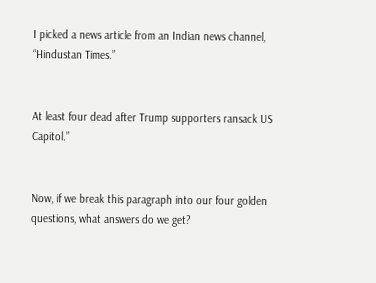I picked a news article from an Indian news channel, “Hindustan Times.”


At least four dead after Trump supporters ransack US Capitol.”


Now, if we break this paragraph into our four golden questions, what answers do we get?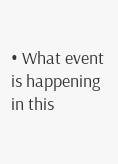• What event is happening in this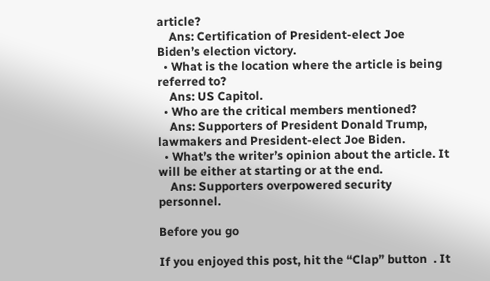article?
    Ans: Certification of President-elect Joe Biden’s election victory.
  • What is the location where the article is being referred to?
    Ans: US Capitol.
  • Who are the critical members mentioned?
    Ans: Supporters of President Donald Trump, lawmakers and President-elect Joe Biden.
  • What’s the writer’s opinion about the article. It will be either at starting or at the end.
    Ans: Supporters overpowered security personnel.

Before you go

If you enjoyed this post, hit the “Clap” button  . It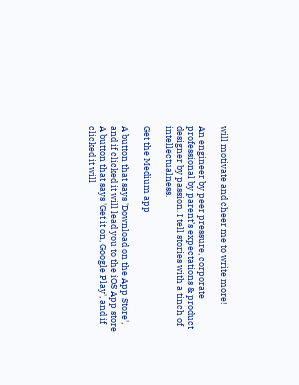will motivate and cheer me to write more!

An engineer by peer pressure, corporate professional by parent’s expectations & product designer by passion. I tell stories with a tinch of intellectualness.

Get the Medium app

A button that says 'Download on the App Store', and if clicked it will lead you to the iOS App store
A button that says 'Get it on, Google Play', and if clicked it will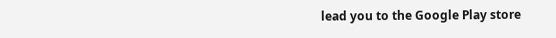lead you to the Google Play store